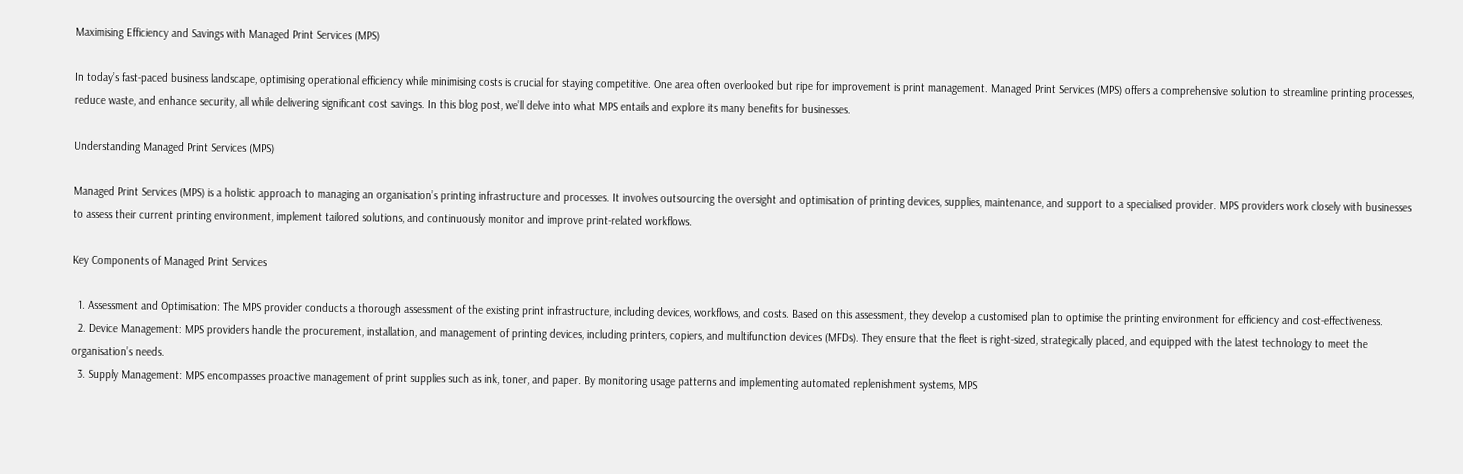Maximising Efficiency and Savings with Managed Print Services (MPS)

In today’s fast-paced business landscape, optimising operational efficiency while minimising costs is crucial for staying competitive. One area often overlooked but ripe for improvement is print management. Managed Print Services (MPS) offers a comprehensive solution to streamline printing processes, reduce waste, and enhance security, all while delivering significant cost savings. In this blog post, we’ll delve into what MPS entails and explore its many benefits for businesses.

Understanding Managed Print Services (MPS)

Managed Print Services (MPS) is a holistic approach to managing an organisation’s printing infrastructure and processes. It involves outsourcing the oversight and optimisation of printing devices, supplies, maintenance, and support to a specialised provider. MPS providers work closely with businesses to assess their current printing environment, implement tailored solutions, and continuously monitor and improve print-related workflows.

Key Components of Managed Print Services

  1. Assessment and Optimisation: The MPS provider conducts a thorough assessment of the existing print infrastructure, including devices, workflows, and costs. Based on this assessment, they develop a customised plan to optimise the printing environment for efficiency and cost-effectiveness.
  2. Device Management: MPS providers handle the procurement, installation, and management of printing devices, including printers, copiers, and multifunction devices (MFDs). They ensure that the fleet is right-sized, strategically placed, and equipped with the latest technology to meet the organisation’s needs.
  3. Supply Management: MPS encompasses proactive management of print supplies such as ink, toner, and paper. By monitoring usage patterns and implementing automated replenishment systems, MPS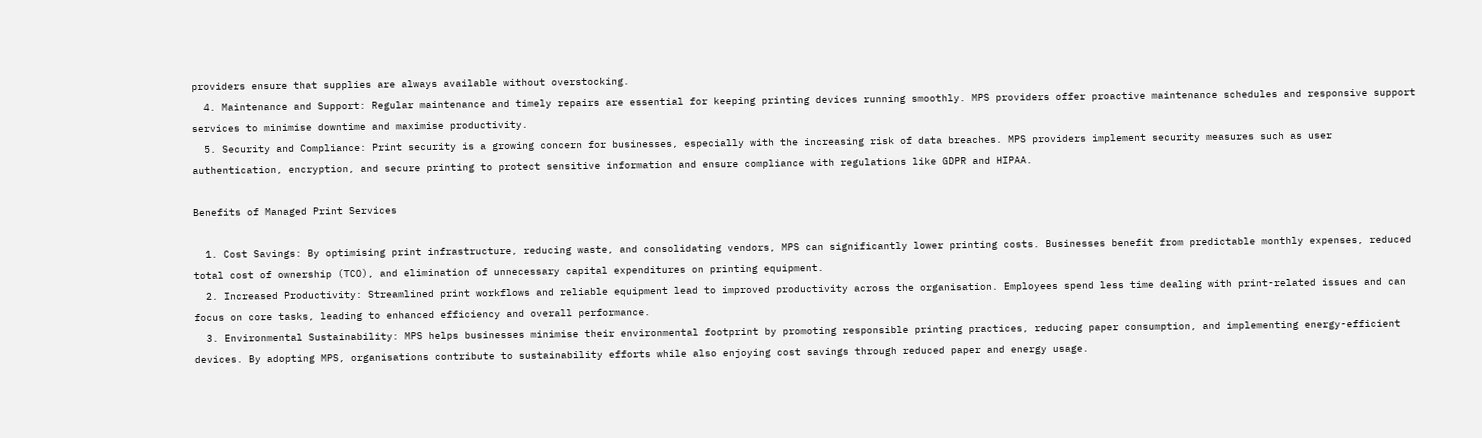providers ensure that supplies are always available without overstocking.
  4. Maintenance and Support: Regular maintenance and timely repairs are essential for keeping printing devices running smoothly. MPS providers offer proactive maintenance schedules and responsive support services to minimise downtime and maximise productivity.
  5. Security and Compliance: Print security is a growing concern for businesses, especially with the increasing risk of data breaches. MPS providers implement security measures such as user authentication, encryption, and secure printing to protect sensitive information and ensure compliance with regulations like GDPR and HIPAA.

Benefits of Managed Print Services

  1. Cost Savings: By optimising print infrastructure, reducing waste, and consolidating vendors, MPS can significantly lower printing costs. Businesses benefit from predictable monthly expenses, reduced total cost of ownership (TCO), and elimination of unnecessary capital expenditures on printing equipment.
  2. Increased Productivity: Streamlined print workflows and reliable equipment lead to improved productivity across the organisation. Employees spend less time dealing with print-related issues and can focus on core tasks, leading to enhanced efficiency and overall performance.
  3. Environmental Sustainability: MPS helps businesses minimise their environmental footprint by promoting responsible printing practices, reducing paper consumption, and implementing energy-efficient devices. By adopting MPS, organisations contribute to sustainability efforts while also enjoying cost savings through reduced paper and energy usage.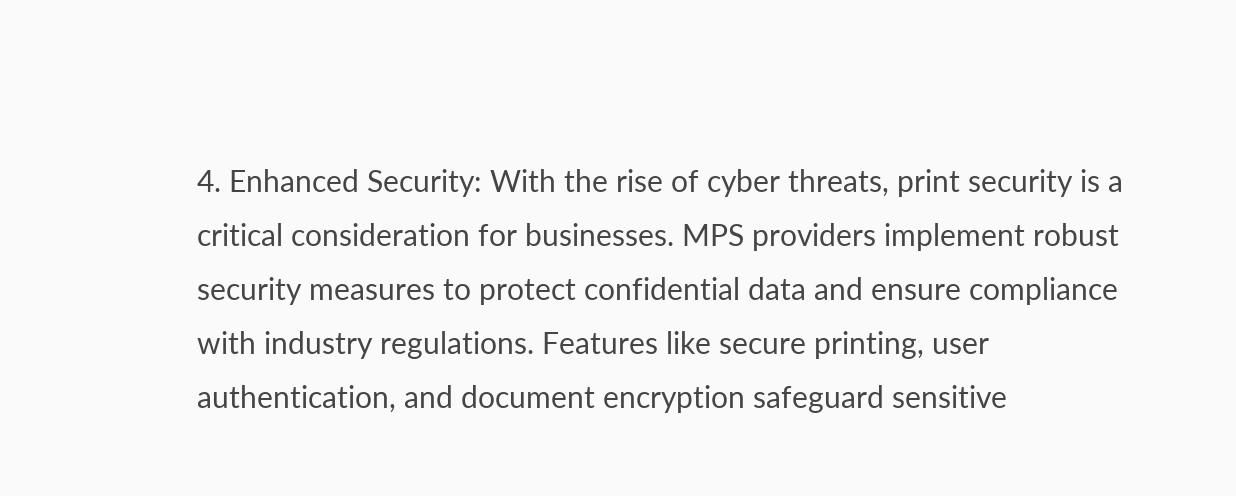4. Enhanced Security: With the rise of cyber threats, print security is a critical consideration for businesses. MPS providers implement robust security measures to protect confidential data and ensure compliance with industry regulations. Features like secure printing, user authentication, and document encryption safeguard sensitive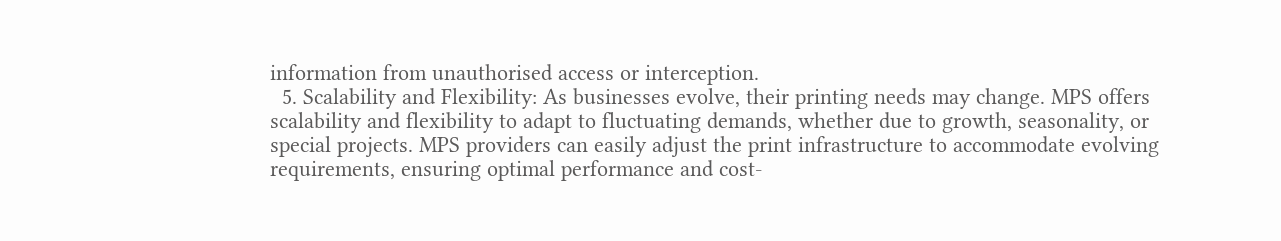information from unauthorised access or interception.
  5. Scalability and Flexibility: As businesses evolve, their printing needs may change. MPS offers scalability and flexibility to adapt to fluctuating demands, whether due to growth, seasonality, or special projects. MPS providers can easily adjust the print infrastructure to accommodate evolving requirements, ensuring optimal performance and cost-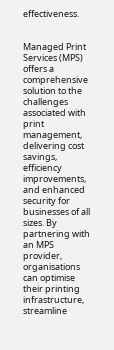effectiveness.


Managed Print Services (MPS) offers a comprehensive solution to the challenges associated with print management, delivering cost savings, efficiency improvements, and enhanced security for businesses of all sizes. By partnering with an MPS provider, organisations can optimise their printing infrastructure, streamline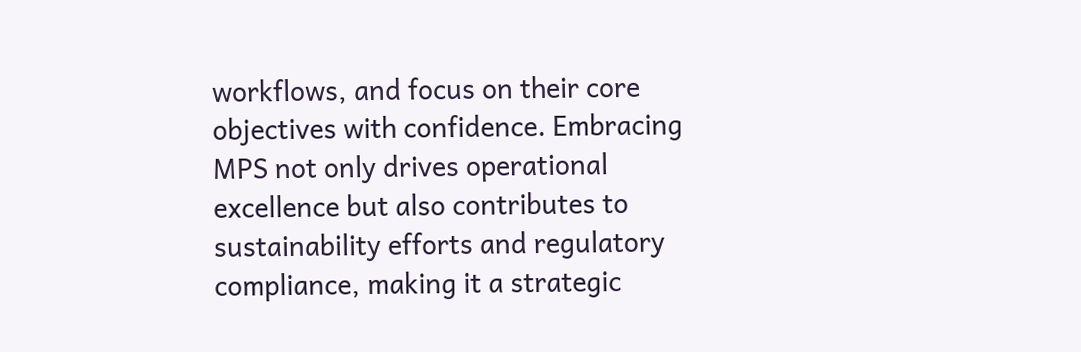workflows, and focus on their core objectives with confidence. Embracing MPS not only drives operational excellence but also contributes to sustainability efforts and regulatory compliance, making it a strategic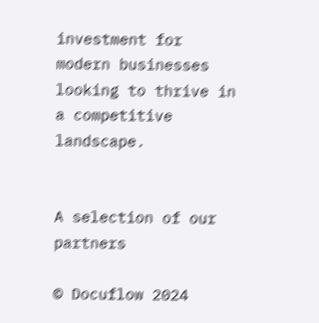investment for modern businesses looking to thrive in a competitive landscape.


A selection of our partners

© Docuflow 2024